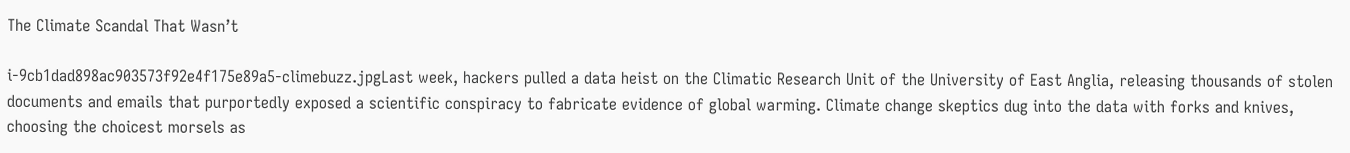The Climate Scandal That Wasn’t

i-9cb1dad898ac903573f92e4f175e89a5-climebuzz.jpgLast week, hackers pulled a data heist on the Climatic Research Unit of the University of East Anglia, releasing thousands of stolen documents and emails that purportedly exposed a scientific conspiracy to fabricate evidence of global warming. Climate change skeptics dug into the data with forks and knives, choosing the choicest morsels as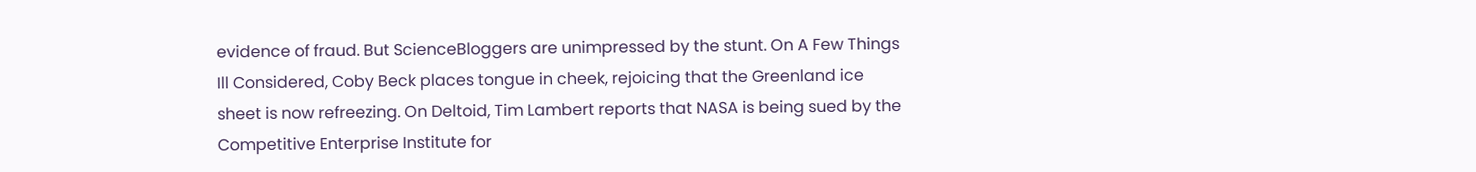evidence of fraud. But ScienceBloggers are unimpressed by the stunt. On A Few Things Ill Considered, Coby Beck places tongue in cheek, rejoicing that the Greenland ice sheet is now refreezing. On Deltoid, Tim Lambert reports that NASA is being sued by the Competitive Enterprise Institute for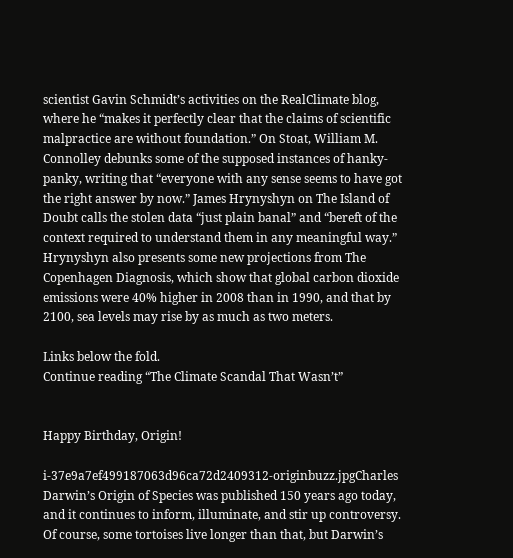scientist Gavin Schmidt’s activities on the RealClimate blog, where he “makes it perfectly clear that the claims of scientific malpractice are without foundation.” On Stoat, William M. Connolley debunks some of the supposed instances of hanky-panky, writing that “everyone with any sense seems to have got the right answer by now.” James Hrynyshyn on The Island of Doubt calls the stolen data “just plain banal” and “bereft of the context required to understand them in any meaningful way.” Hrynyshyn also presents some new projections from The Copenhagen Diagnosis, which show that global carbon dioxide emissions were 40% higher in 2008 than in 1990, and that by 2100, sea levels may rise by as much as two meters.

Links below the fold.
Continue reading “The Climate Scandal That Wasn’t”


Happy Birthday, Origin!

i-37e9a7ef499187063d96ca72d2409312-originbuzz.jpgCharles Darwin’s Origin of Species was published 150 years ago today, and it continues to inform, illuminate, and stir up controversy. Of course, some tortoises live longer than that, but Darwin’s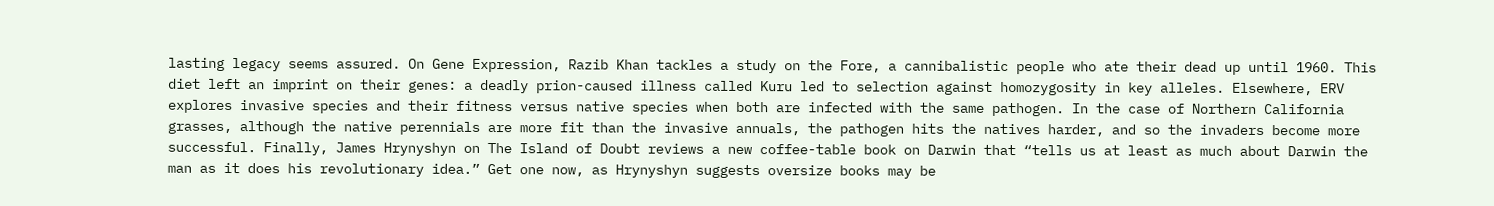lasting legacy seems assured. On Gene Expression, Razib Khan tackles a study on the Fore, a cannibalistic people who ate their dead up until 1960. This diet left an imprint on their genes: a deadly prion-caused illness called Kuru led to selection against homozygosity in key alleles. Elsewhere, ERV explores invasive species and their fitness versus native species when both are infected with the same pathogen. In the case of Northern California grasses, although the native perennials are more fit than the invasive annuals, the pathogen hits the natives harder, and so the invaders become more successful. Finally, James Hrynyshyn on The Island of Doubt reviews a new coffee-table book on Darwin that “tells us at least as much about Darwin the man as it does his revolutionary idea.” Get one now, as Hrynyshyn suggests oversize books may be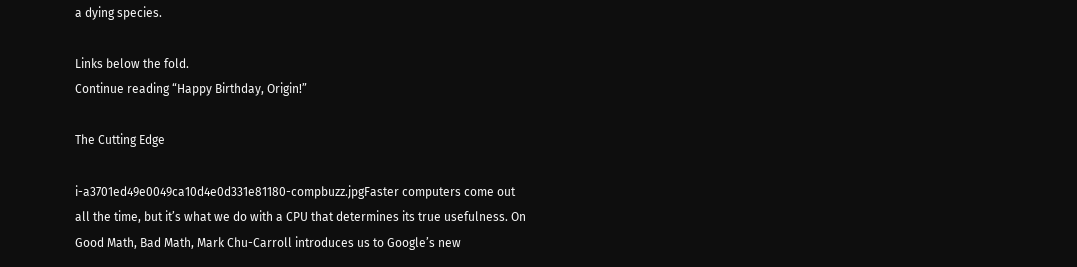a dying species.

Links below the fold.
Continue reading “Happy Birthday, Origin!”

The Cutting Edge

i-a3701ed49e0049ca10d4e0d331e81180-compbuzz.jpgFaster computers come out all the time, but it’s what we do with a CPU that determines its true usefulness. On Good Math, Bad Math, Mark Chu-Carroll introduces us to Google’s new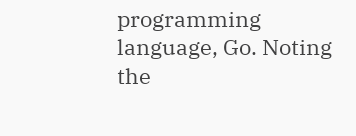programming language, Go. Noting the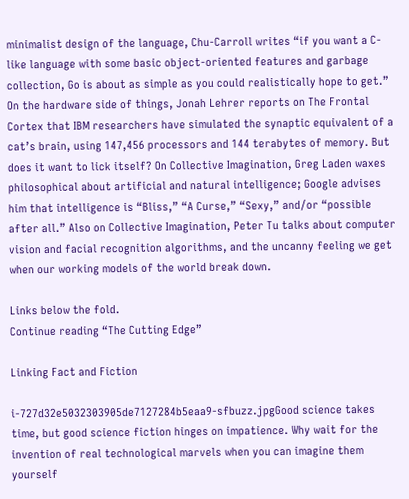minimalist design of the language, Chu-Carroll writes “if you want a C-like language with some basic object-oriented features and garbage collection, Go is about as simple as you could realistically hope to get.” On the hardware side of things, Jonah Lehrer reports on The Frontal Cortex that IBM researchers have simulated the synaptic equivalent of a cat’s brain, using 147,456 processors and 144 terabytes of memory. But does it want to lick itself? On Collective Imagination, Greg Laden waxes philosophical about artificial and natural intelligence; Google advises him that intelligence is “Bliss,” “A Curse,” “Sexy,” and/or “possible after all.” Also on Collective Imagination, Peter Tu talks about computer vision and facial recognition algorithms, and the uncanny feeling we get when our working models of the world break down.

Links below the fold.
Continue reading “The Cutting Edge”

Linking Fact and Fiction

i-727d32e5032303905de7127284b5eaa9-sfbuzz.jpgGood science takes time, but good science fiction hinges on impatience. Why wait for the invention of real technological marvels when you can imagine them yourself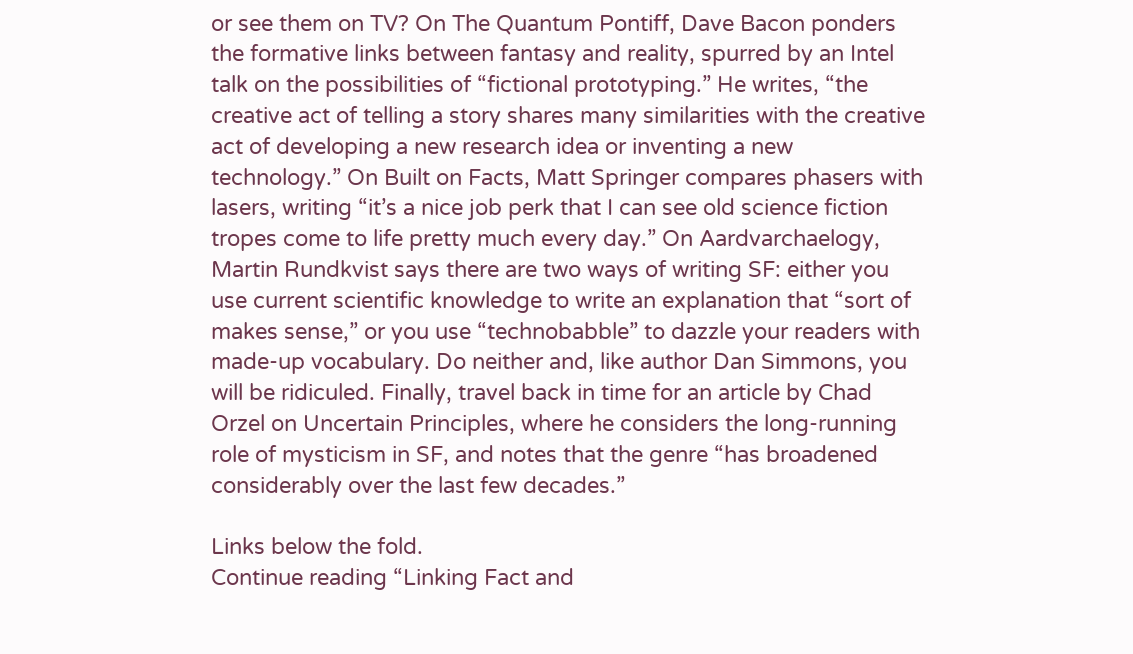or see them on TV? On The Quantum Pontiff, Dave Bacon ponders the formative links between fantasy and reality, spurred by an Intel talk on the possibilities of “fictional prototyping.” He writes, “the creative act of telling a story shares many similarities with the creative act of developing a new research idea or inventing a new technology.” On Built on Facts, Matt Springer compares phasers with lasers, writing “it’s a nice job perk that I can see old science fiction tropes come to life pretty much every day.” On Aardvarchaelogy, Martin Rundkvist says there are two ways of writing SF: either you use current scientific knowledge to write an explanation that “sort of makes sense,” or you use “technobabble” to dazzle your readers with made-up vocabulary. Do neither and, like author Dan Simmons, you will be ridiculed. Finally, travel back in time for an article by Chad Orzel on Uncertain Principles, where he considers the long-running role of mysticism in SF, and notes that the genre “has broadened considerably over the last few decades.”

Links below the fold.
Continue reading “Linking Fact and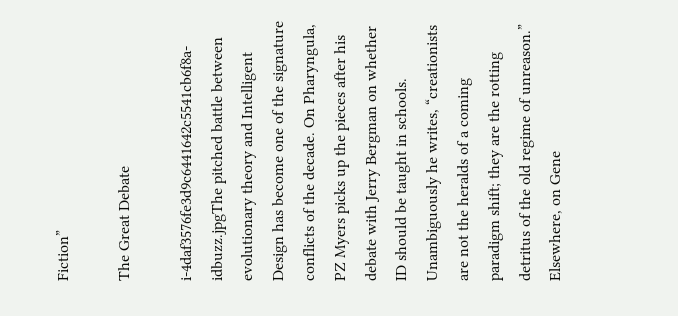Fiction”

The Great Debate

i-4daf3576fe3d9c6441642c5541cb6f8a-idbuzz.jpgThe pitched battle between evolutionary theory and Intelligent Design has become one of the signature conflicts of the decade. On Pharyngula, PZ Myers picks up the pieces after his debate with Jerry Bergman on whether ID should be taught in schools. Unambiguously he writes, “creationists are not the heralds of a coming paradigm shift; they are the rotting detritus of the old regime of unreason.” Elsewhere, on Gene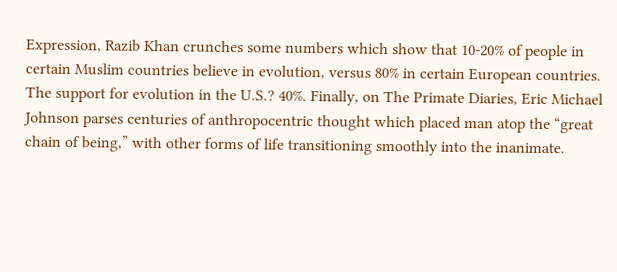Expression, Razib Khan crunches some numbers which show that 10-20% of people in certain Muslim countries believe in evolution, versus 80% in certain European countries. The support for evolution in the U.S.? 40%. Finally, on The Primate Diaries, Eric Michael Johnson parses centuries of anthropocentric thought which placed man atop the “great chain of being,” with other forms of life transitioning smoothly into the inanimate.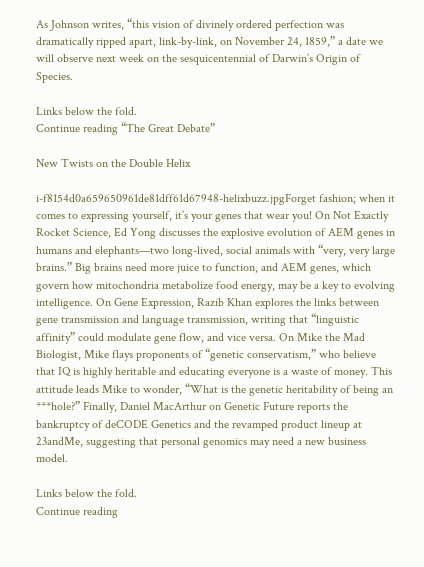As Johnson writes, “this vision of divinely ordered perfection was dramatically ripped apart, link-by-link, on November 24, 1859,” a date we will observe next week on the sesquicentennial of Darwin’s Origin of Species.

Links below the fold.
Continue reading “The Great Debate”

New Twists on the Double Helix

i-f8154d0a659650961de81dff61d67948-helixbuzz.jpgForget fashion; when it comes to expressing yourself, it’s your genes that wear you! On Not Exactly Rocket Science, Ed Yong discusses the explosive evolution of AEM genes in humans and elephants—two long-lived, social animals with “very, very large brains.” Big brains need more juice to function, and AEM genes, which govern how mitochondria metabolize food energy, may be a key to evolving intelligence. On Gene Expression, Razib Khan explores the links between gene transmission and language transmission, writing that “linguistic affinity” could modulate gene flow, and vice versa. On Mike the Mad Biologist, Mike flays proponents of “genetic conservatism,” who believe that IQ is highly heritable and educating everyone is a waste of money. This attitude leads Mike to wonder, “What is the genetic heritability of being an ***hole?” Finally, Daniel MacArthur on Genetic Future reports the bankruptcy of deCODE Genetics and the revamped product lineup at 23andMe, suggesting that personal genomics may need a new business model.

Links below the fold.
Continue reading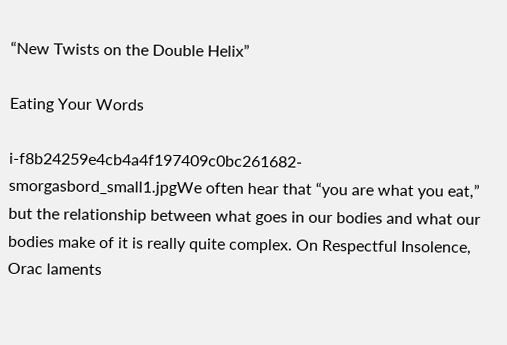“New Twists on the Double Helix”

Eating Your Words

i-f8b24259e4cb4a4f197409c0bc261682-smorgasbord_small1.jpgWe often hear that “you are what you eat,” but the relationship between what goes in our bodies and what our bodies make of it is really quite complex. On Respectful Insolence, Orac laments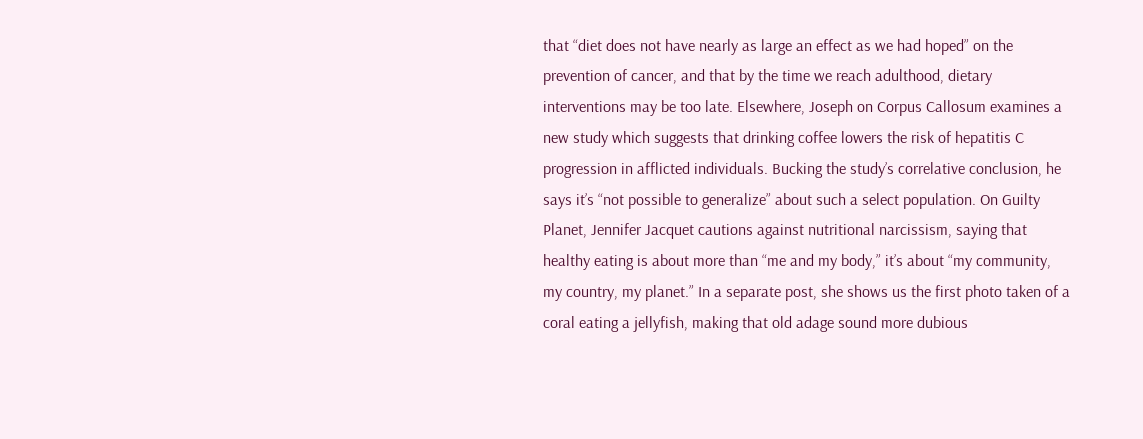that “diet does not have nearly as large an effect as we had hoped” on the prevention of cancer, and that by the time we reach adulthood, dietary interventions may be too late. Elsewhere, Joseph on Corpus Callosum examines a new study which suggests that drinking coffee lowers the risk of hepatitis C progression in afflicted individuals. Bucking the study’s correlative conclusion, he says it’s “not possible to generalize” about such a select population. On Guilty Planet, Jennifer Jacquet cautions against nutritional narcissism, saying that healthy eating is about more than “me and my body,” it’s about “my community, my country, my planet.” In a separate post, she shows us the first photo taken of a coral eating a jellyfish, making that old adage sound more dubious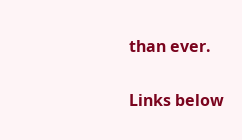than ever.

Links below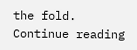the fold.
Continue reading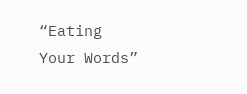“Eating Your Words”